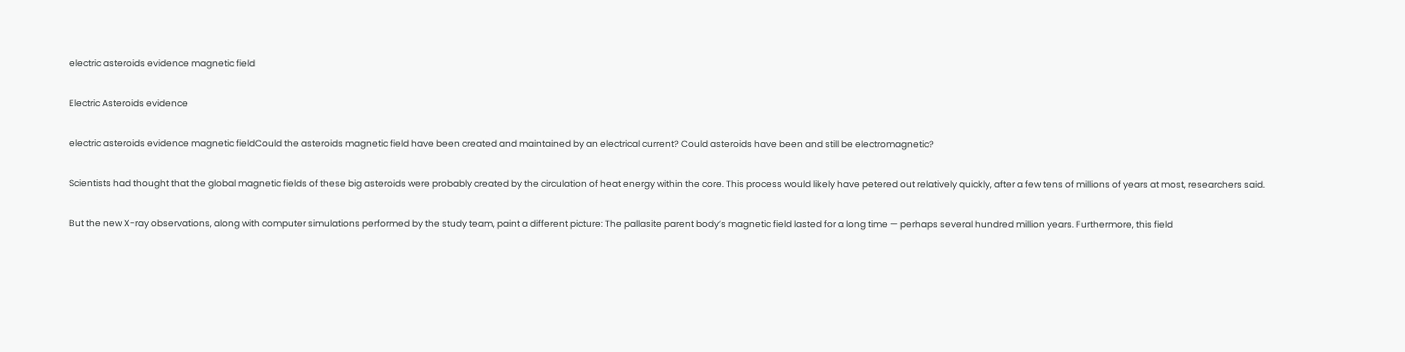electric asteroids evidence magnetic field

Electric Asteroids evidence

electric asteroids evidence magnetic fieldCould the asteroids magnetic field have been created and maintained by an electrical current? Could asteroids have been and still be electromagnetic?

Scientists had thought that the global magnetic fields of these big asteroids were probably created by the circulation of heat energy within the core. This process would likely have petered out relatively quickly, after a few tens of millions of years at most, researchers said.

But the new X-ray observations, along with computer simulations performed by the study team, paint a different picture: The pallasite parent body’s magnetic field lasted for a long time — perhaps several hundred million years. Furthermore, this field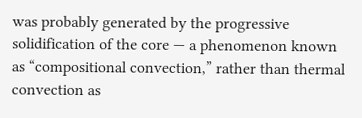was probably generated by the progressive solidification of the core — a phenomenon known as “compositional convection,” rather than thermal convection as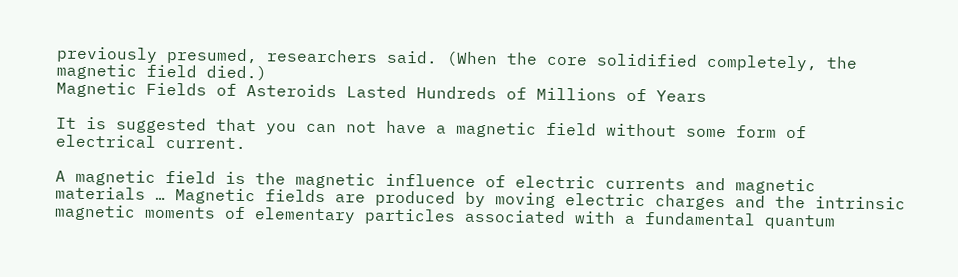previously presumed, researchers said. (When the core solidified completely, the magnetic field died.)
Magnetic Fields of Asteroids Lasted Hundreds of Millions of Years

It is suggested that you can not have a magnetic field without some form of electrical current.

A magnetic field is the magnetic influence of electric currents and magnetic materials … Magnetic fields are produced by moving electric charges and the intrinsic magnetic moments of elementary particles associated with a fundamental quantum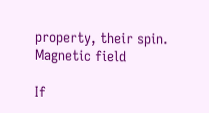property, their spin.
Magnetic field

If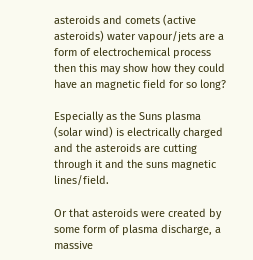asteroids and comets (active asteroids) water vapour/jets are a form of electrochemical process then this may show how they could have an magnetic field for so long?

Especially as the Suns plasma (solar wind) is electrically charged and the asteroids are cutting through it and the suns magnetic lines/field.

Or that asteroids were created by some form of plasma discharge, a massive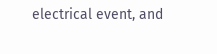electrical event, and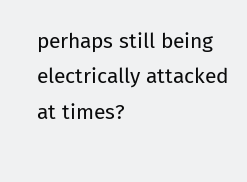perhaps still being electrically attacked at times?